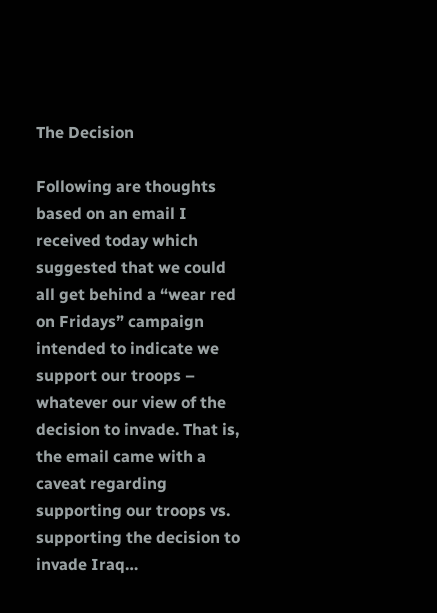The Decision

Following are thoughts based on an email I received today which suggested that we could all get behind a “wear red on Fridays” campaign intended to indicate we support our troops – whatever our view of the decision to invade. That is, the email came with a caveat regarding supporting our troops vs. supporting the decision to invade Iraq…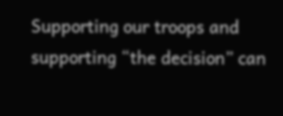Supporting our troops and supporting “the decision” can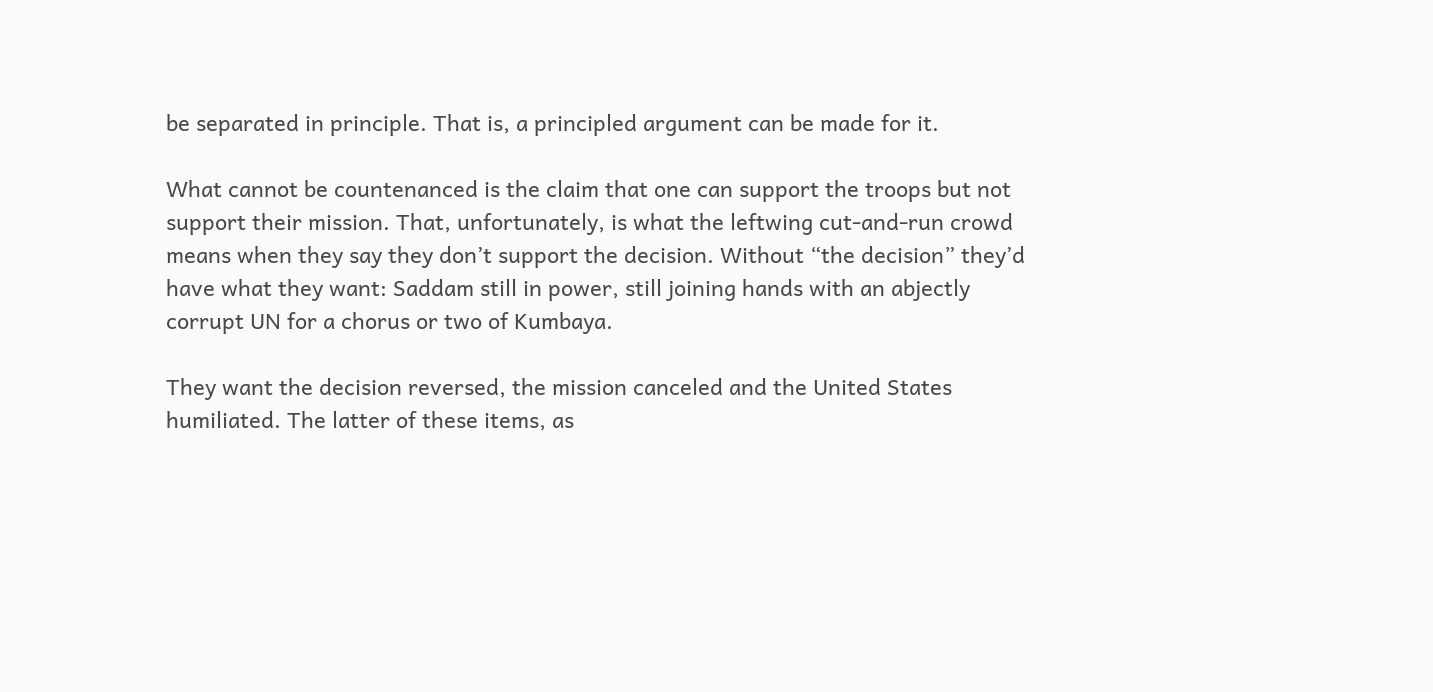be separated in principle. That is, a principled argument can be made for it.

What cannot be countenanced is the claim that one can support the troops but not support their mission. That, unfortunately, is what the leftwing cut-and-run crowd means when they say they don’t support the decision. Without “the decision” they’d have what they want: Saddam still in power, still joining hands with an abjectly corrupt UN for a chorus or two of Kumbaya.

They want the decision reversed, the mission canceled and the United States humiliated. The latter of these items, as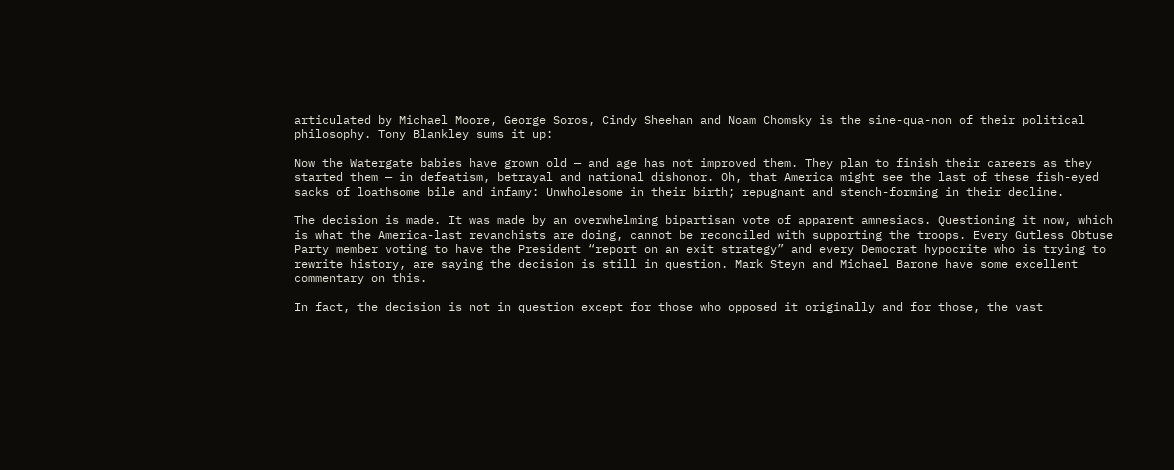articulated by Michael Moore, George Soros, Cindy Sheehan and Noam Chomsky is the sine-qua-non of their political philosophy. Tony Blankley sums it up:

Now the Watergate babies have grown old — and age has not improved them. They plan to finish their careers as they started them — in defeatism, betrayal and national dishonor. Oh, that America might see the last of these fish-eyed sacks of loathsome bile and infamy: Unwholesome in their birth; repugnant and stench-forming in their decline.

The decision is made. It was made by an overwhelming bipartisan vote of apparent amnesiacs. Questioning it now, which is what the America-last revanchists are doing, cannot be reconciled with supporting the troops. Every Gutless Obtuse Party member voting to have the President “report on an exit strategy” and every Democrat hypocrite who is trying to rewrite history, are saying the decision is still in question. Mark Steyn and Michael Barone have some excellent commentary on this.

In fact, the decision is not in question except for those who opposed it originally and for those, the vast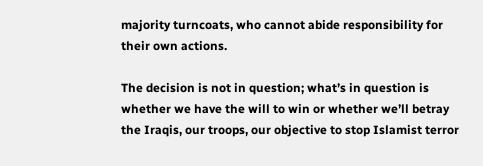majority turncoats, who cannot abide responsibility for their own actions.

The decision is not in question; what’s in question is whether we have the will to win or whether we’ll betray the Iraqis, our troops, our objective to stop Islamist terror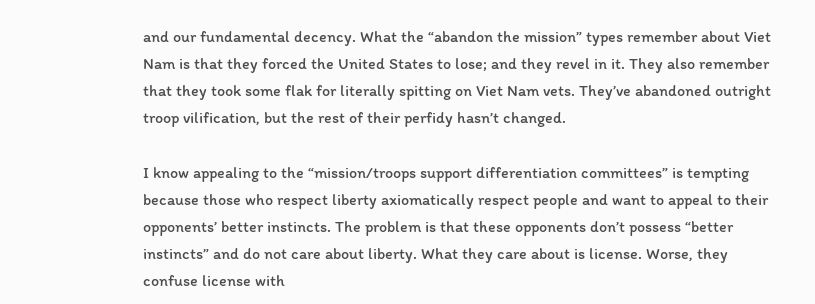and our fundamental decency. What the “abandon the mission” types remember about Viet Nam is that they forced the United States to lose; and they revel in it. They also remember that they took some flak for literally spitting on Viet Nam vets. They’ve abandoned outright troop vilification, but the rest of their perfidy hasn’t changed.

I know appealing to the “mission/troops support differentiation committees” is tempting because those who respect liberty axiomatically respect people and want to appeal to their opponents’ better instincts. The problem is that these opponents don’t possess “better instincts” and do not care about liberty. What they care about is license. Worse, they confuse license with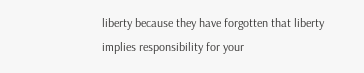liberty because they have forgotten that liberty implies responsibility for your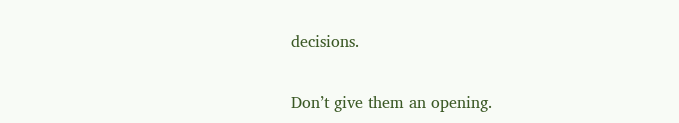decisions.

Don’t give them an opening.